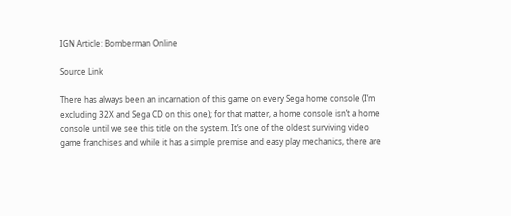IGN Article: Bomberman Online

Source Link

There has always been an incarnation of this game on every Sega home console (I’m excluding 32X and Sega CD on this one); for that matter, a home console isn’t a home console until we see this title on the system. It’s one of the oldest surviving video game franchises and while it has a simple premise and easy play mechanics, there are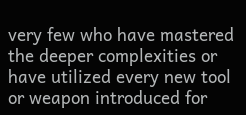very few who have mastered the deeper complexities or have utilized every new tool or weapon introduced for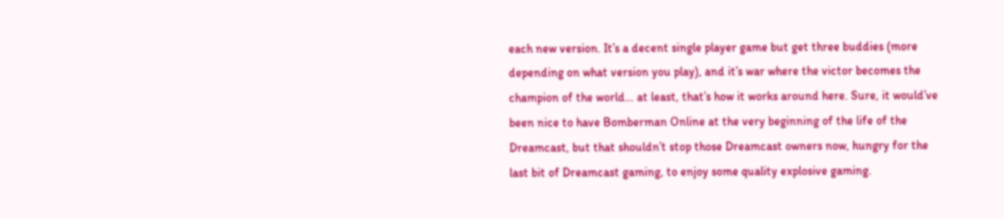each new version. It’s a decent single player game but get three buddies (more depending on what version you play), and it’s war where the victor becomes the champion of the world… at least, that’s how it works around here. Sure, it would’ve been nice to have Bomberman Online at the very beginning of the life of the Dreamcast, but that shouldn’t stop those Dreamcast owners now, hungry for the last bit of Dreamcast gaming, to enjoy some quality explosive gaming.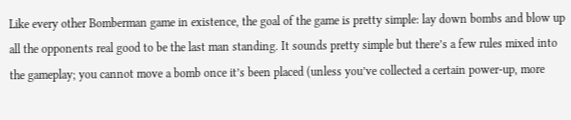Like every other Bomberman game in existence, the goal of the game is pretty simple: lay down bombs and blow up all the opponents real good to be the last man standing. It sounds pretty simple but there’s a few rules mixed into the gameplay; you cannot move a bomb once it’s been placed (unless you’ve collected a certain power-up, more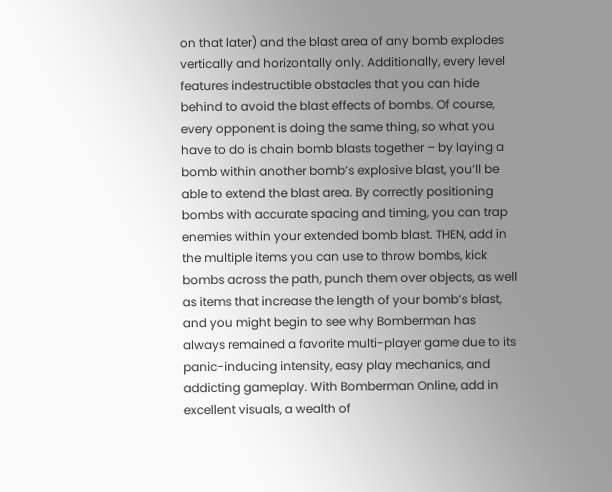on that later) and the blast area of any bomb explodes vertically and horizontally only. Additionally, every level features indestructible obstacles that you can hide behind to avoid the blast effects of bombs. Of course, every opponent is doing the same thing, so what you have to do is chain bomb blasts together – by laying a bomb within another bomb’s explosive blast, you’ll be able to extend the blast area. By correctly positioning bombs with accurate spacing and timing, you can trap enemies within your extended bomb blast. THEN, add in the multiple items you can use to throw bombs, kick bombs across the path, punch them over objects, as well as items that increase the length of your bomb’s blast, and you might begin to see why Bomberman has always remained a favorite multi-player game due to its panic-inducing intensity, easy play mechanics, and addicting gameplay. With Bomberman Online, add in excellent visuals, a wealth of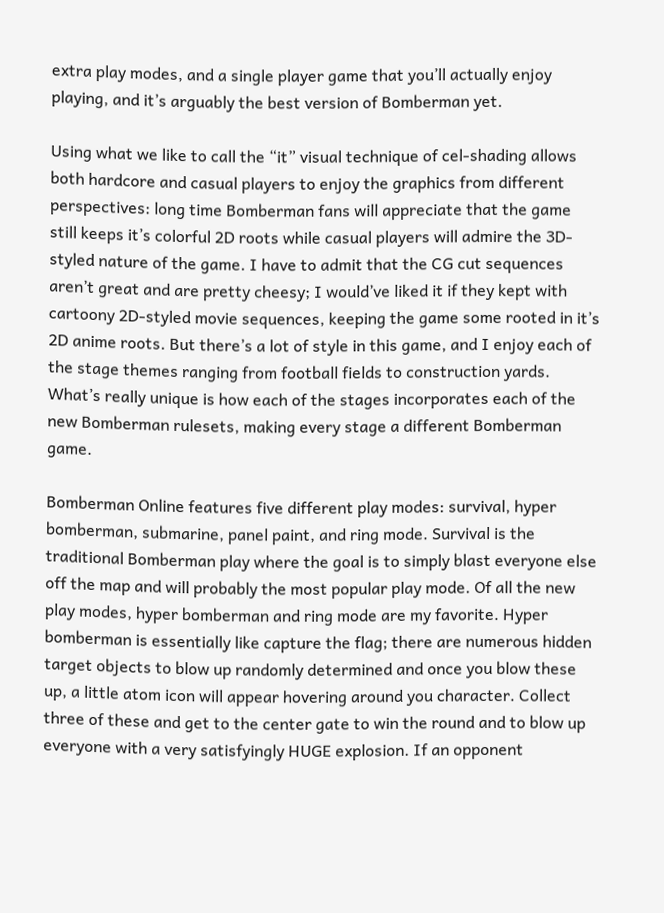extra play modes, and a single player game that you’ll actually enjoy playing, and it’s arguably the best version of Bomberman yet.

Using what we like to call the “it” visual technique of cel-shading allows both hardcore and casual players to enjoy the graphics from different perspectives: long time Bomberman fans will appreciate that the game still keeps it’s colorful 2D roots while casual players will admire the 3D-styled nature of the game. I have to admit that the CG cut sequences aren’t great and are pretty cheesy; I would’ve liked it if they kept with cartoony 2D-styled movie sequences, keeping the game some rooted in it’s 2D anime roots. But there’s a lot of style in this game, and I enjoy each of the stage themes ranging from football fields to construction yards. What’s really unique is how each of the stages incorporates each of the new Bomberman rulesets, making every stage a different Bomberman game.

Bomberman Online features five different play modes: survival, hyper bomberman, submarine, panel paint, and ring mode. Survival is the traditional Bomberman play where the goal is to simply blast everyone else off the map and will probably the most popular play mode. Of all the new play modes, hyper bomberman and ring mode are my favorite. Hyper bomberman is essentially like capture the flag; there are numerous hidden target objects to blow up randomly determined and once you blow these up, a little atom icon will appear hovering around you character. Collect three of these and get to the center gate to win the round and to blow up everyone with a very satisfyingly HUGE explosion. If an opponent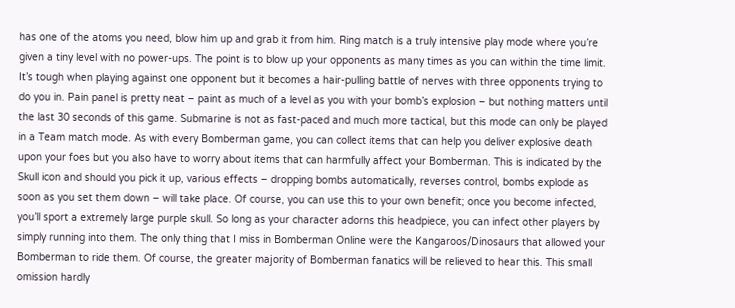has one of the atoms you need, blow him up and grab it from him. Ring match is a truly intensive play mode where you’re given a tiny level with no power-ups. The point is to blow up your opponents as many times as you can within the time limit. It’s tough when playing against one opponent but it becomes a hair-pulling battle of nerves with three opponents trying to do you in. Pain panel is pretty neat – paint as much of a level as you with your bomb’s explosion – but nothing matters until the last 30 seconds of this game. Submarine is not as fast-paced and much more tactical, but this mode can only be played in a Team match mode. As with every Bomberman game, you can collect items that can help you deliver explosive death upon your foes but you also have to worry about items that can harmfully affect your Bomberman. This is indicated by the Skull icon and should you pick it up, various effects – dropping bombs automatically, reverses control, bombs explode as soon as you set them down – will take place. Of course, you can use this to your own benefit; once you become infected, you’ll sport a extremely large purple skull. So long as your character adorns this headpiece, you can infect other players by simply running into them. The only thing that I miss in Bomberman Online were the Kangaroos/Dinosaurs that allowed your Bomberman to ride them. Of course, the greater majority of Bomberman fanatics will be relieved to hear this. This small omission hardly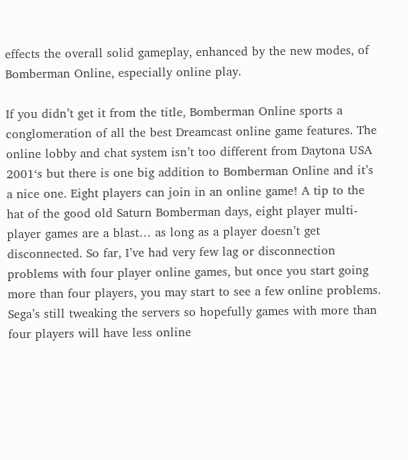effects the overall solid gameplay, enhanced by the new modes, of Bomberman Online, especially online play.

If you didn’t get it from the title, Bomberman Online sports a conglomeration of all the best Dreamcast online game features. The online lobby and chat system isn’t too different from Daytona USA 2001‘s but there is one big addition to Bomberman Online and it’s a nice one. Eight players can join in an online game! A tip to the hat of the good old Saturn Bomberman days, eight player multi-player games are a blast… as long as a player doesn’t get disconnected. So far, I’ve had very few lag or disconnection problems with four player online games, but once you start going more than four players, you may start to see a few online problems. Sega’s still tweaking the servers so hopefully games with more than four players will have less online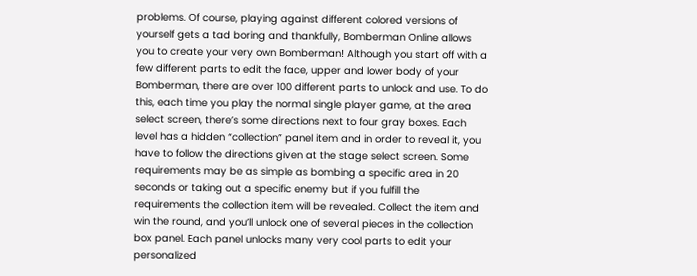problems. Of course, playing against different colored versions of yourself gets a tad boring and thankfully, Bomberman Online allows you to create your very own Bomberman! Although you start off with a few different parts to edit the face, upper and lower body of your Bomberman, there are over 100 different parts to unlock and use. To do this, each time you play the normal single player game, at the area select screen, there’s some directions next to four gray boxes. Each level has a hidden “collection” panel item and in order to reveal it, you have to follow the directions given at the stage select screen. Some requirements may be as simple as bombing a specific area in 20 seconds or taking out a specific enemy but if you fulfill the requirements the collection item will be revealed. Collect the item and win the round, and you’ll unlock one of several pieces in the collection box panel. Each panel unlocks many very cool parts to edit your personalized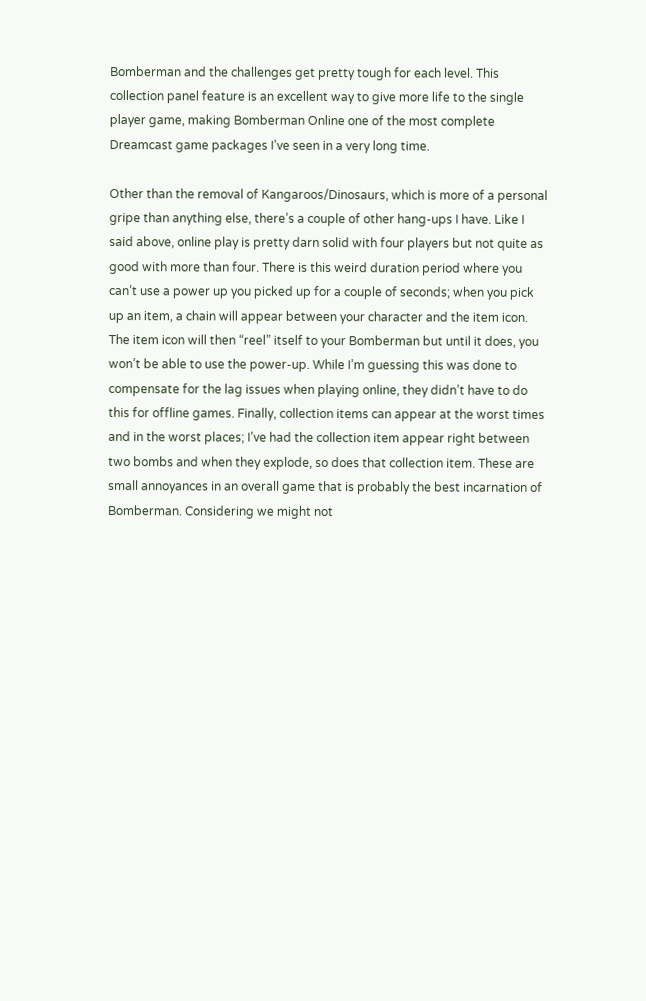Bomberman and the challenges get pretty tough for each level. This collection panel feature is an excellent way to give more life to the single player game, making Bomberman Online one of the most complete Dreamcast game packages I’ve seen in a very long time.

Other than the removal of Kangaroos/Dinosaurs, which is more of a personal gripe than anything else, there’s a couple of other hang-ups I have. Like I said above, online play is pretty darn solid with four players but not quite as good with more than four. There is this weird duration period where you can’t use a power up you picked up for a couple of seconds; when you pick up an item, a chain will appear between your character and the item icon. The item icon will then “reel” itself to your Bomberman but until it does, you won’t be able to use the power-up. While I’m guessing this was done to compensate for the lag issues when playing online, they didn’t have to do this for offline games. Finally, collection items can appear at the worst times and in the worst places; I’ve had the collection item appear right between two bombs and when they explode, so does that collection item. These are small annoyances in an overall game that is probably the best incarnation of Bomberman. Considering we might not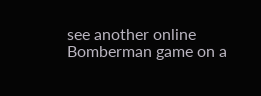see another online Bomberman game on a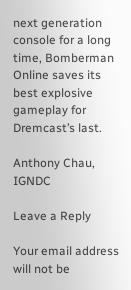next generation console for a long time, Bomberman Online saves its best explosive gameplay for Dremcast’s last.

Anthony Chau, IGNDC

Leave a Reply

Your email address will not be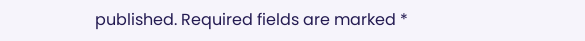published. Required fields are marked *